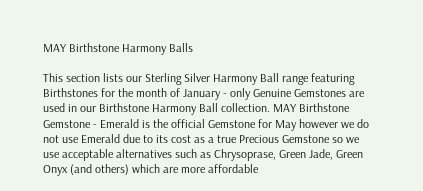MAY Birthstone Harmony Balls

This section lists our Sterling Silver Harmony Ball range featuring Birthstones for the month of January - only Genuine Gemstones are used in our Birthstone Harmony Ball collection. MAY Birthstone Gemstone - Emerald is the official Gemstone for May however we do not use Emerald due to its cost as a true Precious Gemstone so we use acceptable alternatives such as Chrysoprase, Green Jade, Green Onyx (and others) which are more affordable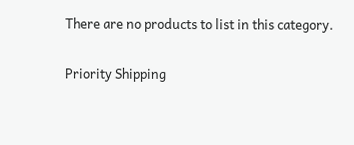There are no products to list in this category.

Priority Shipping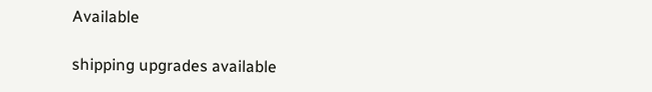Available

shipping upgrades available